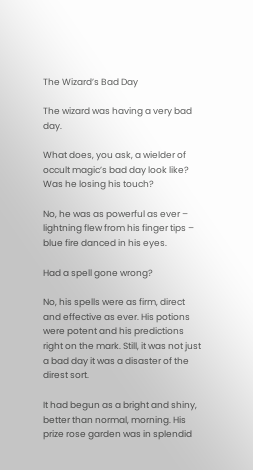The Wizard’s Bad Day

The wizard was having a very bad day.

What does, you ask, a wielder of occult magic’s bad day look like? Was he losing his touch?

No, he was as powerful as ever – lightning flew from his finger tips – blue fire danced in his eyes.

Had a spell gone wrong?

No, his spells were as firm, direct and effective as ever. His potions were potent and his predictions right on the mark. Still, it was not just a bad day it was a disaster of the direst sort.

It had begun as a bright and shiny, better than normal, morning. His prize rose garden was in splendid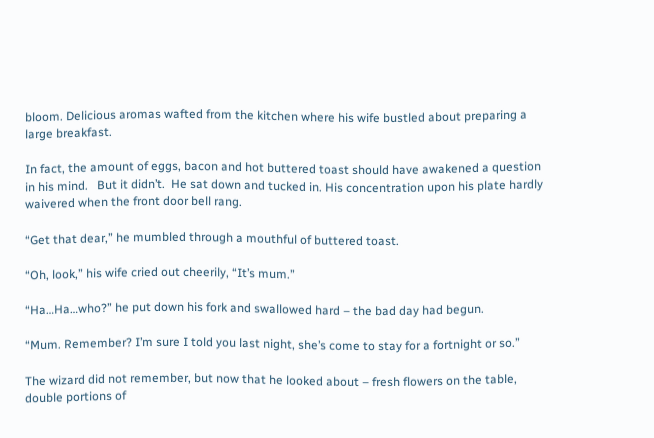bloom. Delicious aromas wafted from the kitchen where his wife bustled about preparing a large breakfast.

In fact, the amount of eggs, bacon and hot buttered toast should have awakened a question in his mind.   But it didn’t.  He sat down and tucked in. His concentration upon his plate hardly waivered when the front door bell rang.

“Get that dear,” he mumbled through a mouthful of buttered toast.

“Oh, look,” his wife cried out cheerily, “It’s mum.”

“Ha…Ha…who?” he put down his fork and swallowed hard – the bad day had begun.

“Mum. Remember? I’m sure I told you last night, she’s come to stay for a fortnight or so.”

The wizard did not remember, but now that he looked about – fresh flowers on the table, double portions of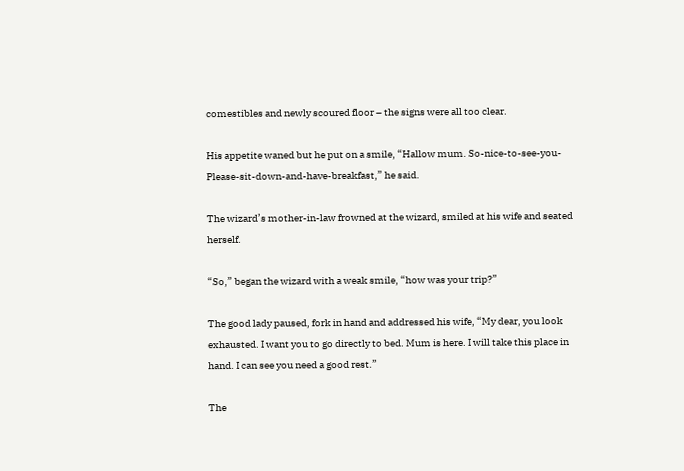comestibles and newly scoured floor – the signs were all too clear.

His appetite waned but he put on a smile, “Hallow mum. So-nice-to-see-you-Please-sit-down-and-have-breakfast,” he said.

The wizard’s mother-in-law frowned at the wizard, smiled at his wife and seated herself.

“So,” began the wizard with a weak smile, “how was your trip?”

The good lady paused, fork in hand and addressed his wife, “My dear, you look exhausted. I want you to go directly to bed. Mum is here. I will take this place in hand. I can see you need a good rest.”

The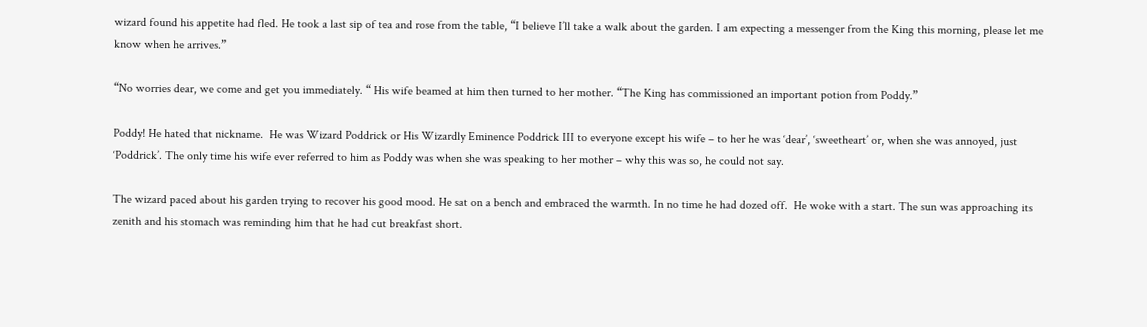wizard found his appetite had fled. He took a last sip of tea and rose from the table, “I believe I’ll take a walk about the garden. I am expecting a messenger from the King this morning, please let me know when he arrives.”

“No worries dear, we come and get you immediately. “ His wife beamed at him then turned to her mother. “The King has commissioned an important potion from Poddy.”

Poddy! He hated that nickname.  He was Wizard Poddrick or His Wizardly Eminence Poddrick III to everyone except his wife – to her he was ‘dear’, ‘sweetheart’ or, when she was annoyed, just ‘Poddrick’. The only time his wife ever referred to him as Poddy was when she was speaking to her mother – why this was so, he could not say.

The wizard paced about his garden trying to recover his good mood. He sat on a bench and embraced the warmth. In no time he had dozed off.  He woke with a start. The sun was approaching its zenith and his stomach was reminding him that he had cut breakfast short.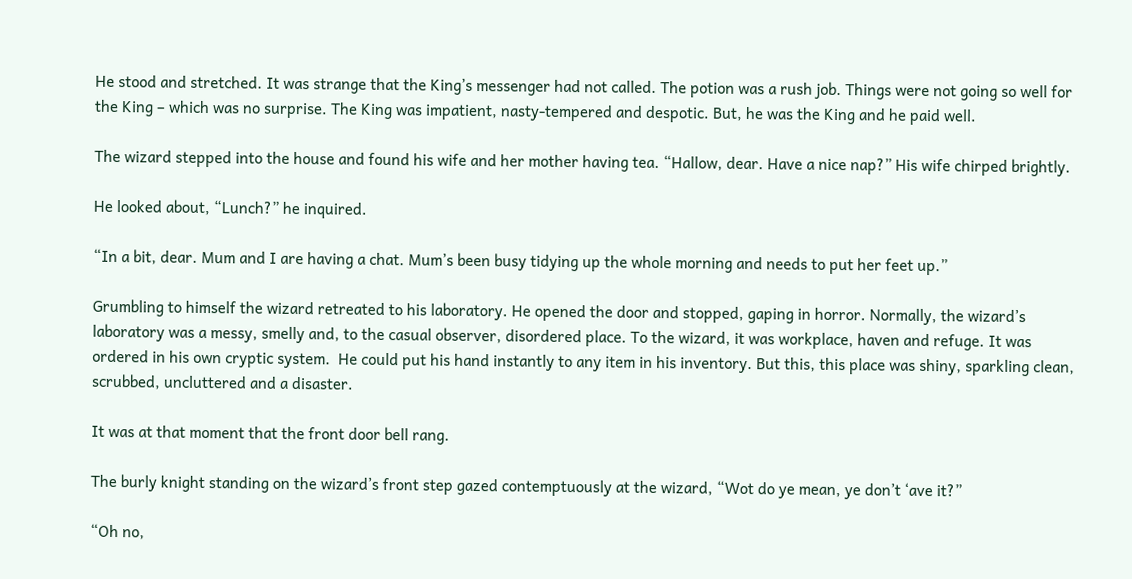He stood and stretched. It was strange that the King’s messenger had not called. The potion was a rush job. Things were not going so well for the King – which was no surprise. The King was impatient, nasty-tempered and despotic. But, he was the King and he paid well.

The wizard stepped into the house and found his wife and her mother having tea. “Hallow, dear. Have a nice nap?” His wife chirped brightly.

He looked about, “Lunch?” he inquired.

“In a bit, dear. Mum and I are having a chat. Mum’s been busy tidying up the whole morning and needs to put her feet up.”

Grumbling to himself the wizard retreated to his laboratory. He opened the door and stopped, gaping in horror. Normally, the wizard’s laboratory was a messy, smelly and, to the casual observer, disordered place. To the wizard, it was workplace, haven and refuge. It was ordered in his own cryptic system.  He could put his hand instantly to any item in his inventory. But this, this place was shiny, sparkling clean, scrubbed, uncluttered and a disaster.

It was at that moment that the front door bell rang.

The burly knight standing on the wizard’s front step gazed contemptuously at the wizard, “Wot do ye mean, ye don’t ‘ave it?”

“Oh no,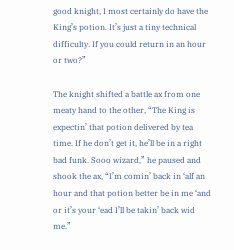good knight, I most certainly do have the King’s potion. It’s just a tiny technical difficulty. If you could return in an hour or two?”

The knight shifted a battle ax from one meaty hand to the other, “The King is expectin’ that potion delivered by tea time. If he don’t get it, he’ll be in a right bad funk. Sooo wizard,” he paused and shook the ax, “I’m comin’ back in ‘alf an hour and that potion better be in me ‘and or it’s your ‘ead I’ll be takin’ back wid me.”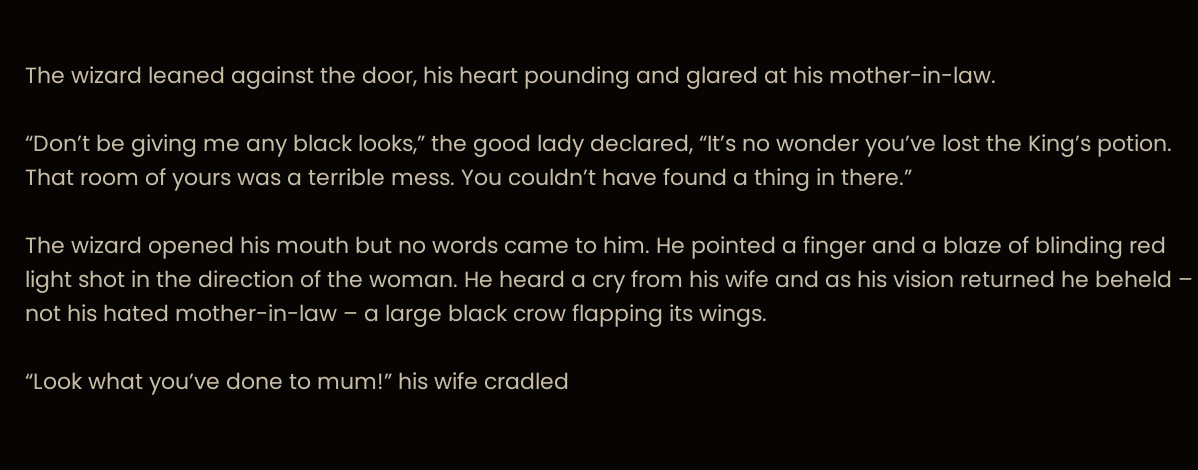The wizard leaned against the door, his heart pounding and glared at his mother-in-law.

“Don’t be giving me any black looks,” the good lady declared, “It’s no wonder you’ve lost the King’s potion. That room of yours was a terrible mess. You couldn’t have found a thing in there.”

The wizard opened his mouth but no words came to him. He pointed a finger and a blaze of blinding red light shot in the direction of the woman. He heard a cry from his wife and as his vision returned he beheld – not his hated mother-in-law – a large black crow flapping its wings.

“Look what you’ve done to mum!” his wife cradled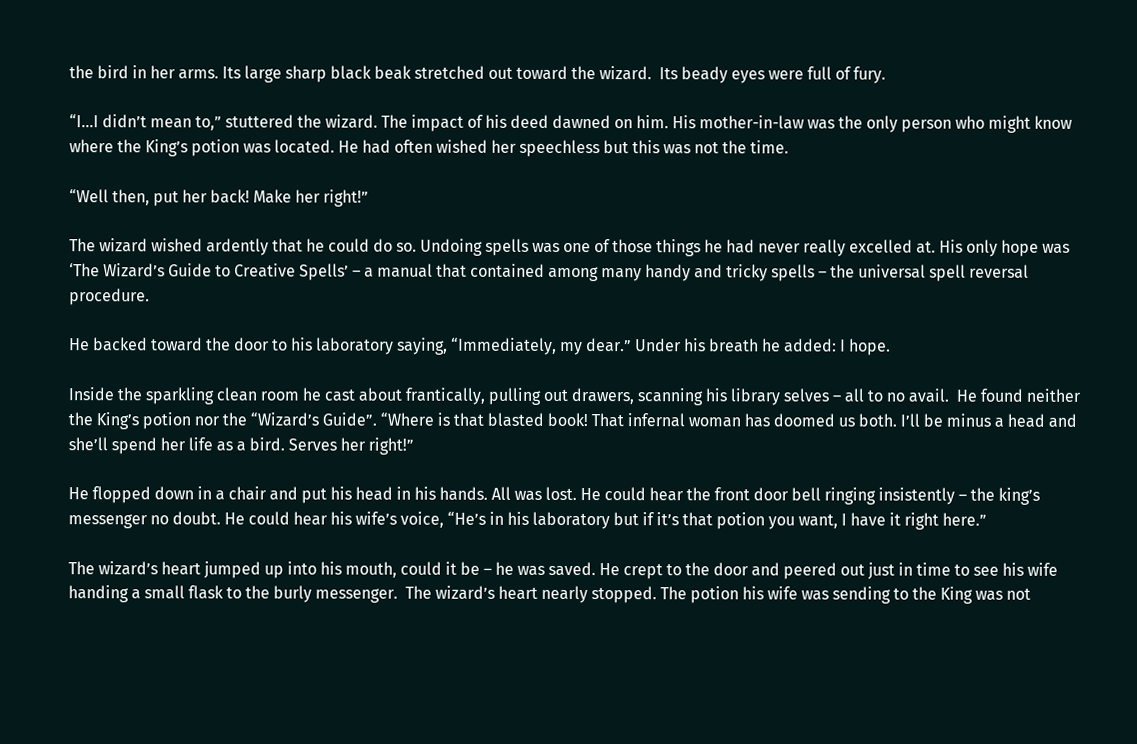the bird in her arms. Its large sharp black beak stretched out toward the wizard.  Its beady eyes were full of fury.

“I…I didn’t mean to,” stuttered the wizard. The impact of his deed dawned on him. His mother-in-law was the only person who might know where the King’s potion was located. He had often wished her speechless but this was not the time.

“Well then, put her back! Make her right!”

The wizard wished ardently that he could do so. Undoing spells was one of those things he had never really excelled at. His only hope was ‘The Wizard’s Guide to Creative Spells’ – a manual that contained among many handy and tricky spells – the universal spell reversal procedure.

He backed toward the door to his laboratory saying, “Immediately, my dear.” Under his breath he added: I hope.

Inside the sparkling clean room he cast about frantically, pulling out drawers, scanning his library selves – all to no avail.  He found neither the King’s potion nor the “Wizard’s Guide”. “Where is that blasted book! That infernal woman has doomed us both. I’ll be minus a head and she’ll spend her life as a bird. Serves her right!”

He flopped down in a chair and put his head in his hands. All was lost. He could hear the front door bell ringing insistently – the king’s messenger no doubt. He could hear his wife’s voice, “He’s in his laboratory but if it’s that potion you want, I have it right here.”

The wizard’s heart jumped up into his mouth, could it be – he was saved. He crept to the door and peered out just in time to see his wife handing a small flask to the burly messenger.  The wizard’s heart nearly stopped. The potion his wife was sending to the King was not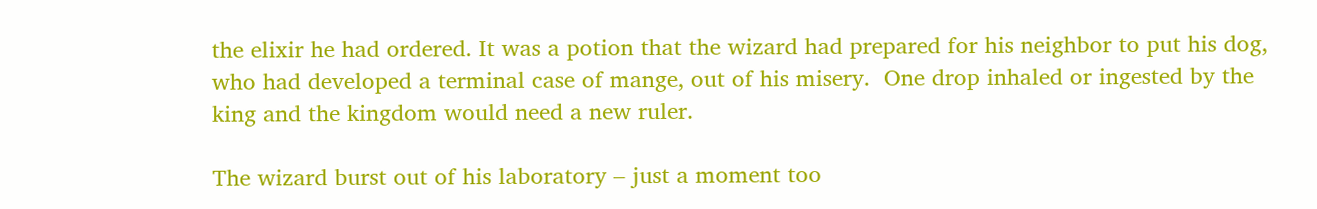the elixir he had ordered. It was a potion that the wizard had prepared for his neighbor to put his dog, who had developed a terminal case of mange, out of his misery.  One drop inhaled or ingested by the king and the kingdom would need a new ruler.

The wizard burst out of his laboratory – just a moment too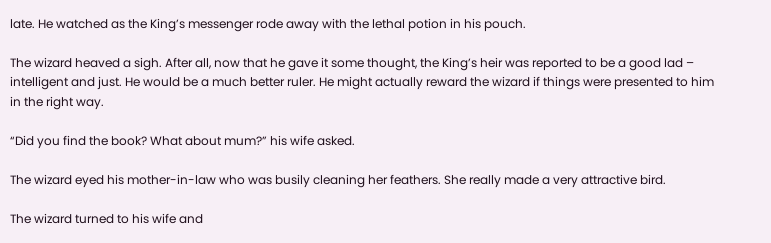late. He watched as the King’s messenger rode away with the lethal potion in his pouch.

The wizard heaved a sigh. After all, now that he gave it some thought, the King’s heir was reported to be a good lad – intelligent and just. He would be a much better ruler. He might actually reward the wizard if things were presented to him in the right way.

“Did you find the book? What about mum?” his wife asked.

The wizard eyed his mother-in-law who was busily cleaning her feathers. She really made a very attractive bird.

The wizard turned to his wife and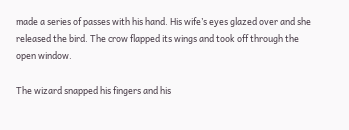made a series of passes with his hand. His wife’s eyes glazed over and she released the bird. The crow flapped its wings and took off through the open window.

The wizard snapped his fingers and his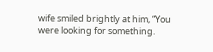wife smiled brightly at him, “You were looking for something.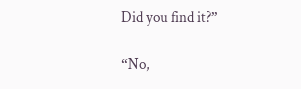Did you find it?”

“No,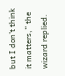but I don’t think it matters,” the wizard replied.